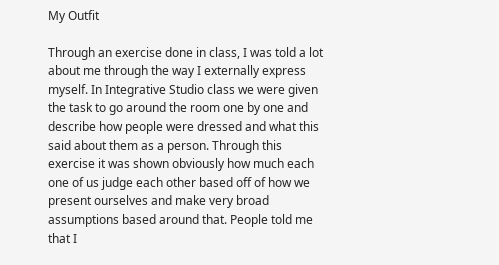My Outfit

Through an exercise done in class, I was told a lot about me through the way I externally express myself. In Integrative Studio class we were given the task to go around the room one by one and describe how people were dressed and what this said about them as a person. Through this exercise it was shown obviously how much each one of us judge each other based off of how we present ourselves and make very broad assumptions based around that. People told me that I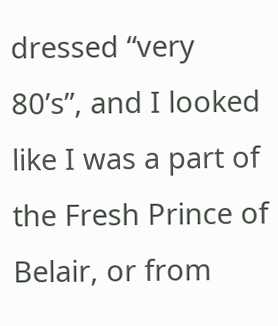dressed “very 80’s”, and I looked like I was a part of the Fresh Prince of Belair, or from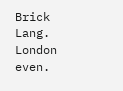Brick Lang. London even.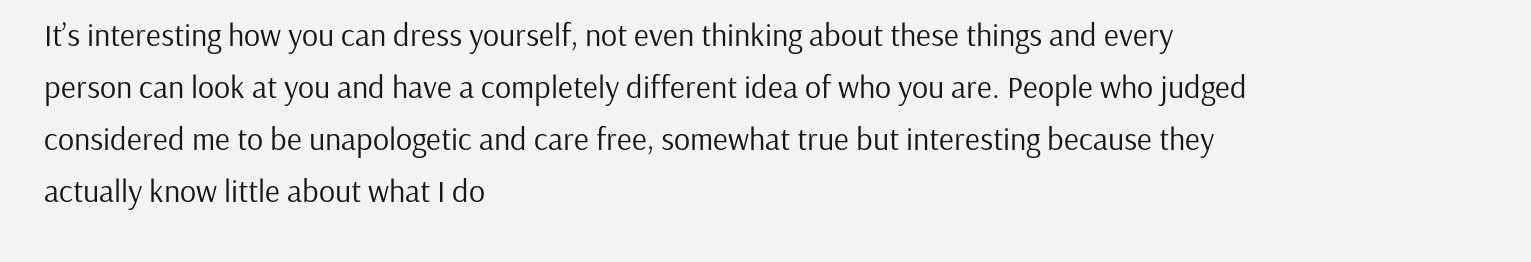It’s interesting how you can dress yourself, not even thinking about these things and every person can look at you and have a completely different idea of who you are. People who judged considered me to be unapologetic and care free, somewhat true but interesting because they actually know little about what I do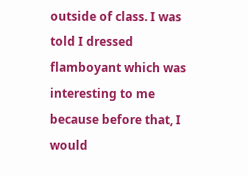outside of class. I was told I dressed flamboyant which was interesting to me because before that, I would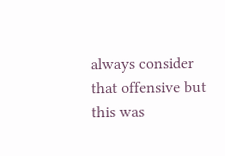always consider that offensive but this was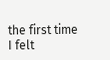the first time I felt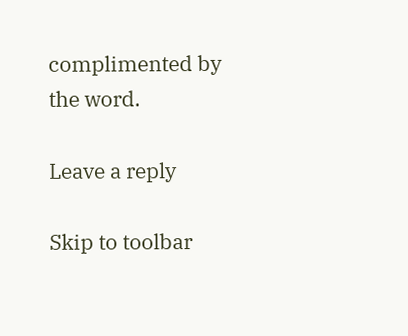complimented by the word.

Leave a reply

Skip to toolbar